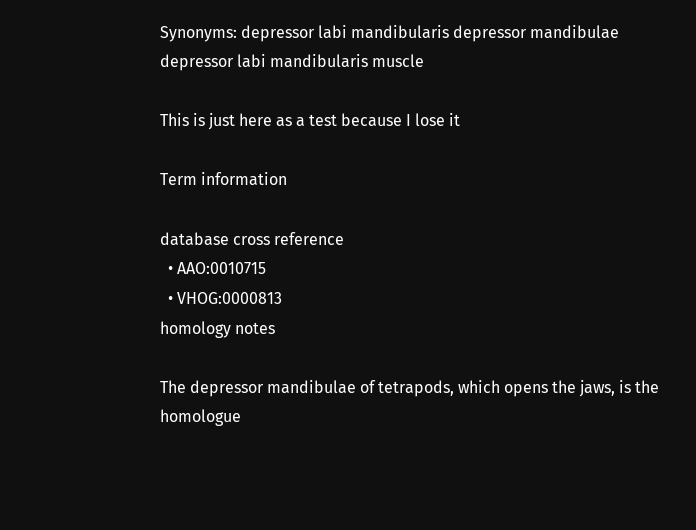Synonyms: depressor labi mandibularis depressor mandibulae depressor labi mandibularis muscle

This is just here as a test because I lose it

Term information

database cross reference
  • AAO:0010715
  • VHOG:0000813
homology notes

The depressor mandibulae of tetrapods, which opens the jaws, is the homologue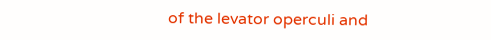of the levator operculi and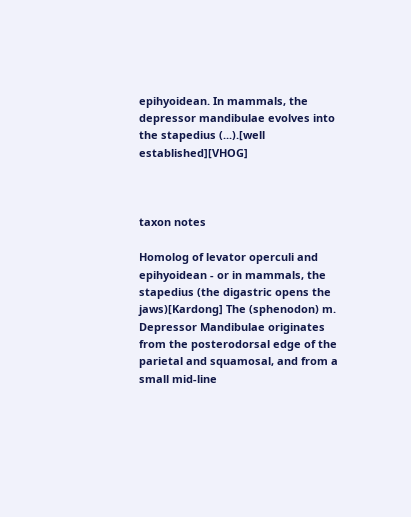epihyoidean. In mammals, the depressor mandibulae evolves into the stapedius (...).[well established][VHOG]



taxon notes

Homolog of levator operculi and epihyoidean - or in mammals, the stapedius (the digastric opens the jaws)[Kardong] The (sphenodon) m. Depressor Mandibulae originates from the posterodorsal edge of the parietal and squamosal, and from a small mid-line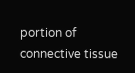portion of connective tissue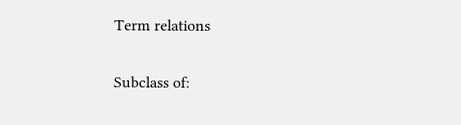Term relations

Subclass of: